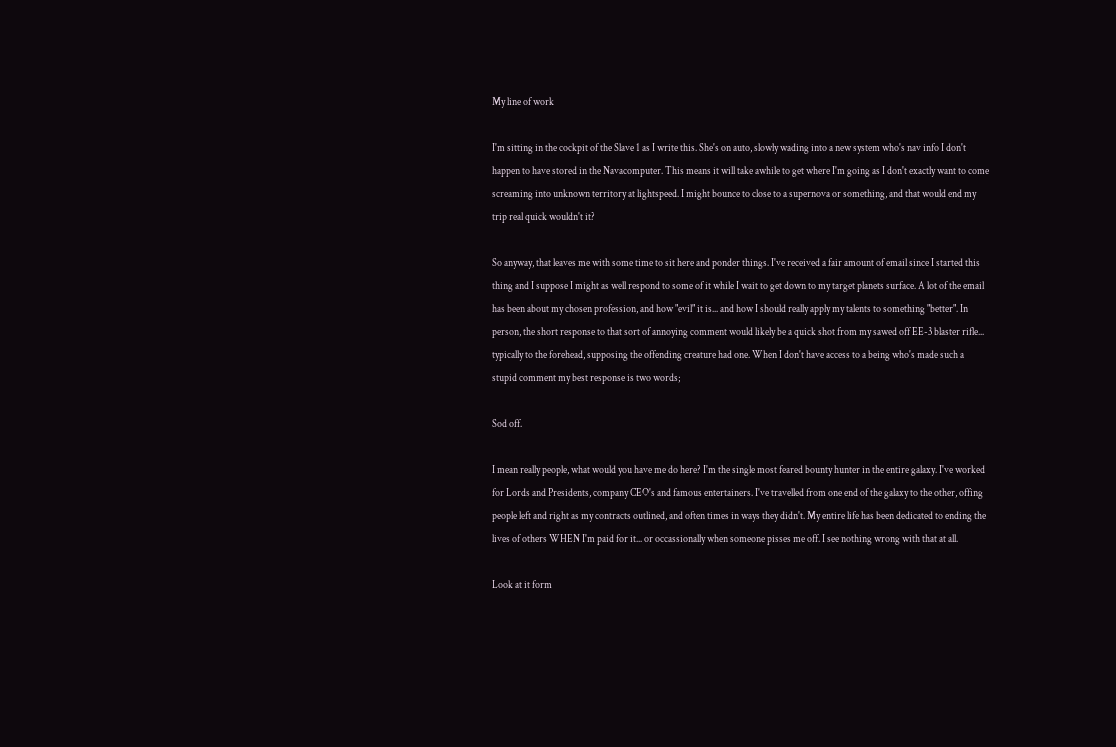My line of work

I'm sitting in the cockpit of the Slave 1 as I write this. She's on auto, slowly wading into a new system who's nav info I don't happen to have stored in the Navacomputer. This means it will take awhile to get where I'm going as I don't exactly want to come screaming into unknown territory at lightspeed. I might bounce to close to a supernova or something, and that would end my trip real quick wouldn't it?

So anyway, that leaves me with some time to sit here and ponder things. I've received a fair amount of email since I started this thing and I suppose I might as well respond to some of it while I wait to get down to my target planets surface. A lot of the email has been about my chosen profession, and how "evil" it is... and how I should really apply my talents to something "better". In person, the short response to that sort of annoying comment would likely be a quick shot from my sawed off EE-3 blaster rifle... typically to the forehead, supposing the offending creature had one. When I don't have access to a being who's made such a stupid comment my best response is two words;

Sod off.

I mean really people, what would you have me do here? I'm the single most feared bounty hunter in the entire galaxy. I've worked for Lords and Presidents, company CEO's and famous entertainers. I've travelled from one end of the galaxy to the other, offing people left and right as my contracts outlined, and often times in ways they didn't. My entire life has been dedicated to ending the lives of others WHEN I'm paid for it... or occassionally when someone pisses me off. I see nothing wrong with that at all.

Look at it form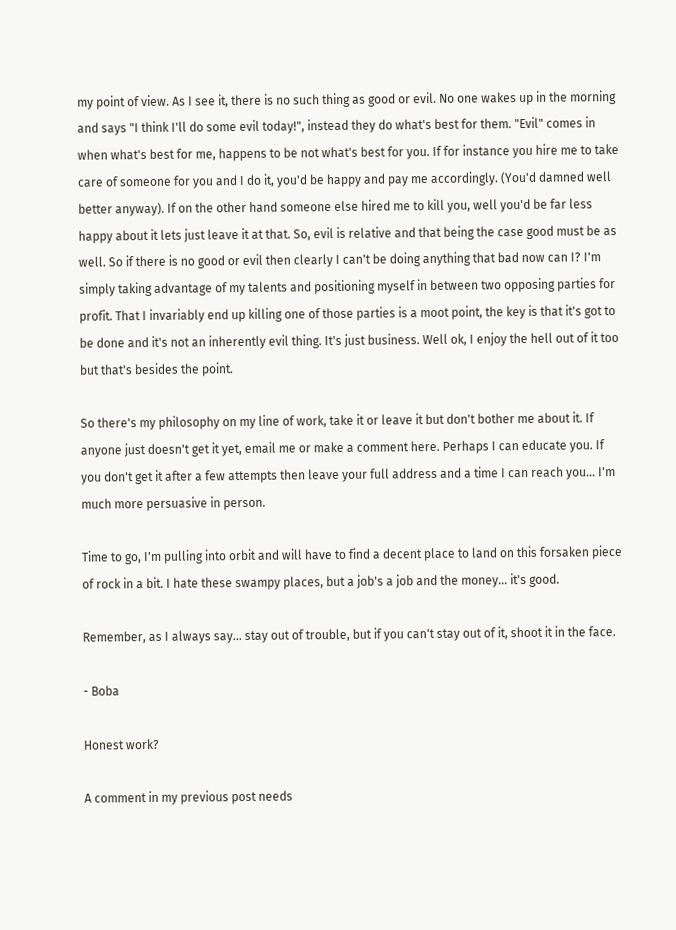my point of view. As I see it, there is no such thing as good or evil. No one wakes up in the morning and says "I think I'll do some evil today!", instead they do what's best for them. "Evil" comes in when what's best for me, happens to be not what's best for you. If for instance you hire me to take care of someone for you and I do it, you'd be happy and pay me accordingly. (You'd damned well better anyway). If on the other hand someone else hired me to kill you, well you'd be far less happy about it lets just leave it at that. So, evil is relative and that being the case good must be as well. So if there is no good or evil then clearly I can't be doing anything that bad now can I? I'm simply taking advantage of my talents and positioning myself in between two opposing parties for profit. That I invariably end up killing one of those parties is a moot point, the key is that it's got to be done and it's not an inherently evil thing. It's just business. Well ok, I enjoy the hell out of it too but that's besides the point.

So there's my philosophy on my line of work, take it or leave it but don't bother me about it. If anyone just doesn't get it yet, email me or make a comment here. Perhaps I can educate you. If you don't get it after a few attempts then leave your full address and a time I can reach you... I'm much more persuasive in person.

Time to go, I'm pulling into orbit and will have to find a decent place to land on this forsaken piece of rock in a bit. I hate these swampy places, but a job's a job and the money... it's good.

Remember, as I always say... stay out of trouble, but if you can't stay out of it, shoot it in the face.

- Boba

Honest work?

A comment in my previous post needs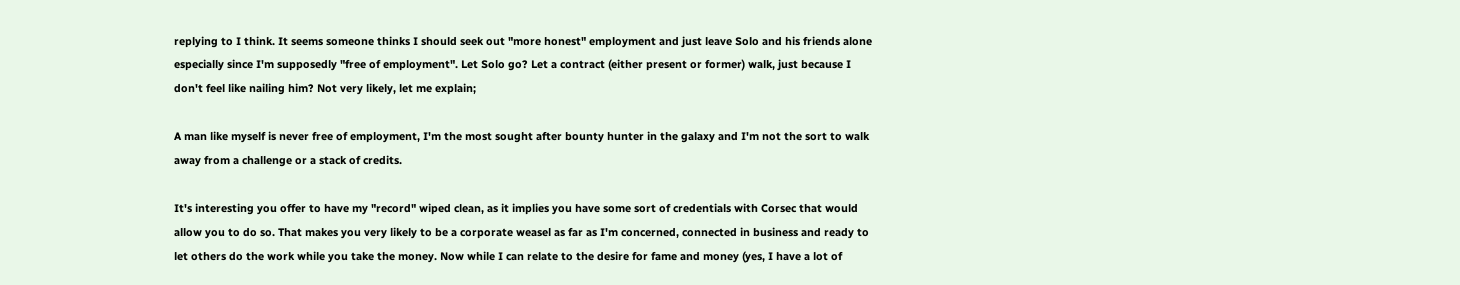replying to I think. It seems someone thinks I should seek out "more honest" employment and just leave Solo and his friends alone especially since I'm supposedly "free of employment". Let Solo go? Let a contract (either present or former) walk, just because I don't feel like nailing him? Not very likely, let me explain;

A man like myself is never free of employment, I'm the most sought after bounty hunter in the galaxy and I'm not the sort to walk away from a challenge or a stack of credits.

It's interesting you offer to have my "record" wiped clean, as it implies you have some sort of credentials with Corsec that would allow you to do so. That makes you very likely to be a corporate weasel as far as I'm concerned, connected in business and ready to let others do the work while you take the money. Now while I can relate to the desire for fame and money (yes, I have a lot of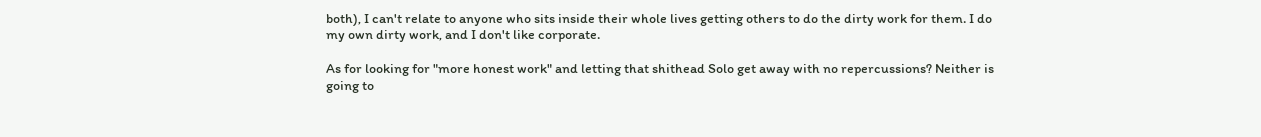both), I can't relate to anyone who sits inside their whole lives getting others to do the dirty work for them. I do my own dirty work, and I don't like corporate.

As for looking for "more honest work" and letting that shithead Solo get away with no repercussions? Neither is going to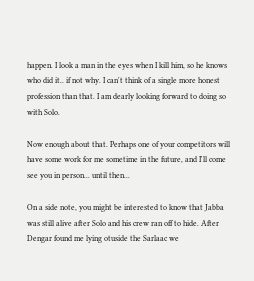happen. I look a man in the eyes when I kill him, so he knows who did it.. if not why. I can't think of a single more honest profession than that. I am dearly looking forward to doing so with Solo.

Now enough about that. Perhaps one of your competitors will have some work for me sometime in the future, and I'll come see you in person... until then...

On a side note, you might be interested to know that Jabba was still alive after Solo and his crew ran off to hide. After Dengar found me lying otuside the Sarlaac we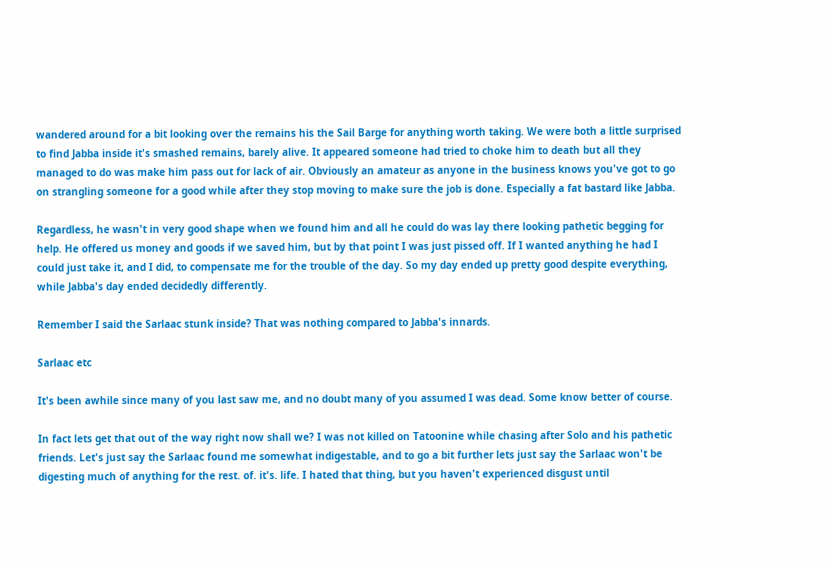wandered around for a bit looking over the remains his the Sail Barge for anything worth taking. We were both a little surprised to find Jabba inside it's smashed remains, barely alive. It appeared someone had tried to choke him to death but all they managed to do was make him pass out for lack of air. Obviously an amateur as anyone in the business knows you've got to go on strangling someone for a good while after they stop moving to make sure the job is done. Especially a fat bastard like Jabba.

Regardless, he wasn't in very good shape when we found him and all he could do was lay there looking pathetic begging for help. He offered us money and goods if we saved him, but by that point I was just pissed off. If I wanted anything he had I could just take it, and I did, to compensate me for the trouble of the day. So my day ended up pretty good despite everything, while Jabba's day ended decidedly differently.

Remember I said the Sarlaac stunk inside? That was nothing compared to Jabba's innards.

Sarlaac etc

It's been awhile since many of you last saw me, and no doubt many of you assumed I was dead. Some know better of course.

In fact lets get that out of the way right now shall we? I was not killed on Tatoonine while chasing after Solo and his pathetic friends. Let's just say the Sarlaac found me somewhat indigestable, and to go a bit further lets just say the Sarlaac won't be digesting much of anything for the rest. of. it's. life. I hated that thing, but you haven't experienced disgust until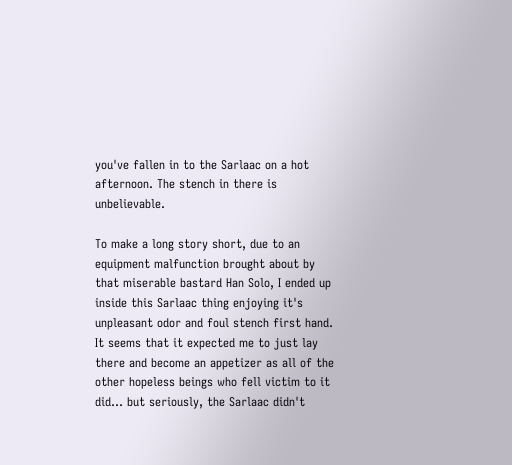you've fallen in to the Sarlaac on a hot afternoon. The stench in there is unbelievable.

To make a long story short, due to an equipment malfunction brought about by that miserable bastard Han Solo, I ended up inside this Sarlaac thing enjoying it's unpleasant odor and foul stench first hand. It seems that it expected me to just lay there and become an appetizer as all of the other hopeless beings who fell victim to it did... but seriously, the Sarlaac didn't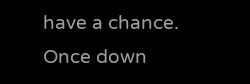have a chance. Once down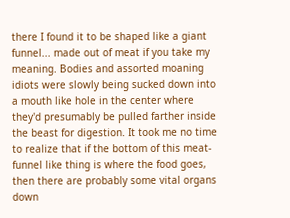there I found it to be shaped like a giant funnel... made out of meat if you take my meaning. Bodies and assorted moaning idiots were slowly being sucked down into a mouth like hole in the center where they'd presumably be pulled farther inside the beast for digestion. It took me no time to realize that if the bottom of this meat-funnel like thing is where the food goes, then there are probably some vital organs down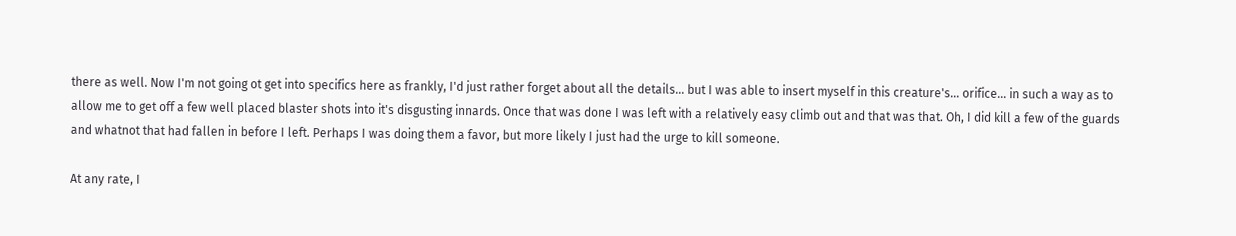there as well. Now I'm not going ot get into specifics here as frankly, I'd just rather forget about all the details... but I was able to insert myself in this creature's... orifice... in such a way as to allow me to get off a few well placed blaster shots into it's disgusting innards. Once that was done I was left with a relatively easy climb out and that was that. Oh, I did kill a few of the guards and whatnot that had fallen in before I left. Perhaps I was doing them a favor, but more likely I just had the urge to kill someone.

At any rate, I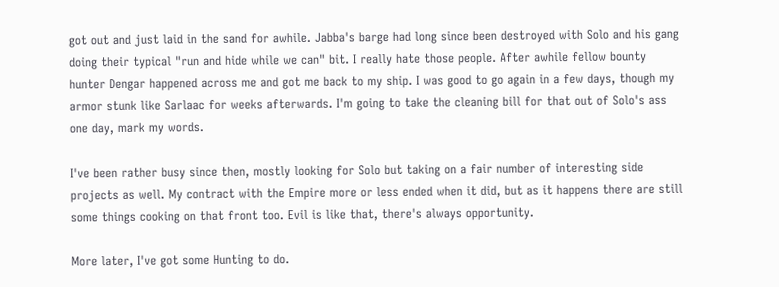got out and just laid in the sand for awhile. Jabba's barge had long since been destroyed with Solo and his gang doing their typical "run and hide while we can" bit. I really hate those people. After awhile fellow bounty hunter Dengar happened across me and got me back to my ship. I was good to go again in a few days, though my armor stunk like Sarlaac for weeks afterwards. I'm going to take the cleaning bill for that out of Solo's ass one day, mark my words.

I've been rather busy since then, mostly looking for Solo but taking on a fair number of interesting side projects as well. My contract with the Empire more or less ended when it did, but as it happens there are still some things cooking on that front too. Evil is like that, there's always opportunity.

More later, I've got some Hunting to do.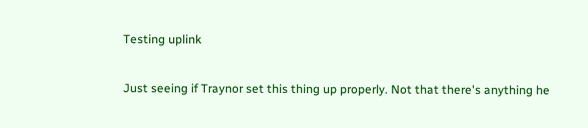Testing uplink

Just seeing if Traynor set this thing up properly. Not that there's anything he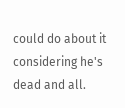could do about it considering he's dead and all.